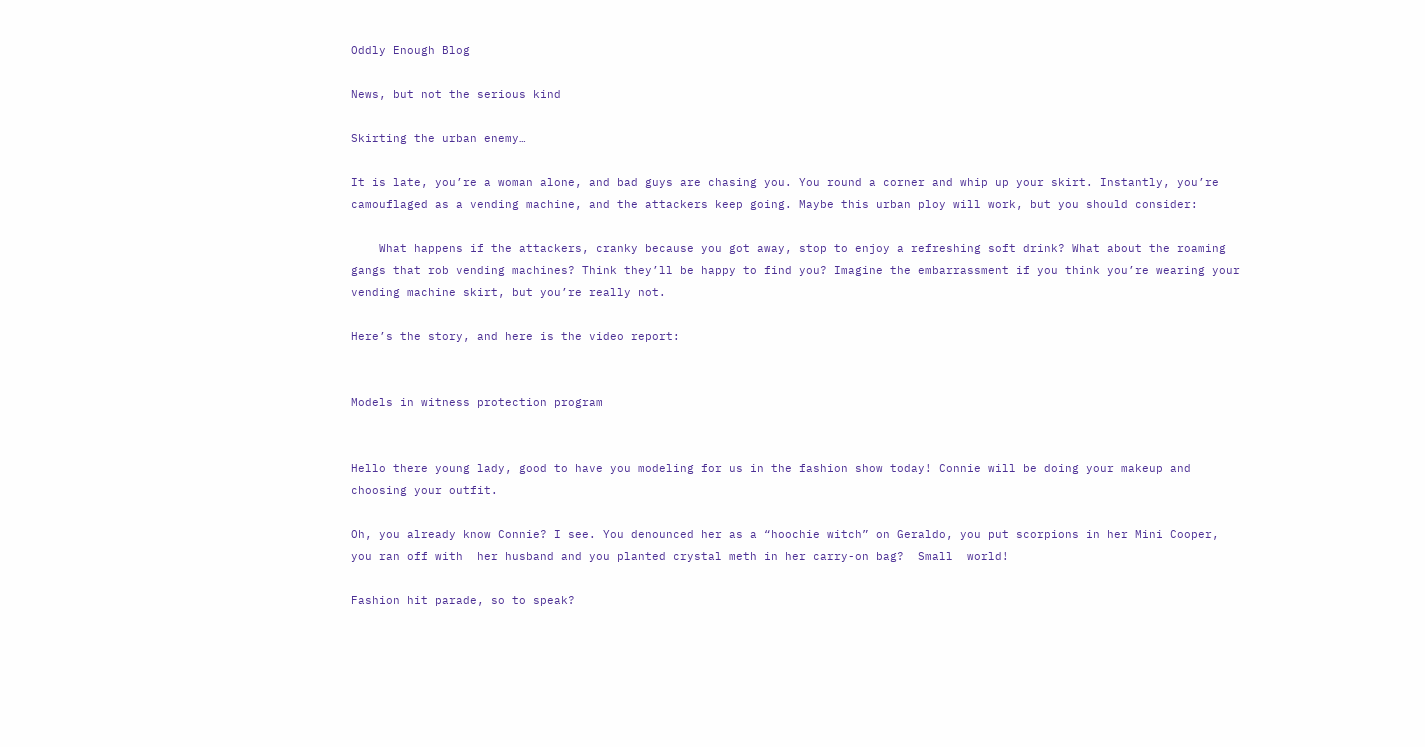Oddly Enough Blog

News, but not the serious kind

Skirting the urban enemy…

It is late, you’re a woman alone, and bad guys are chasing you. You round a corner and whip up your skirt. Instantly, you’re camouflaged as a vending machine, and the attackers keep going. Maybe this urban ploy will work, but you should consider:

    What happens if the attackers, cranky because you got away, stop to enjoy a refreshing soft drink? What about the roaming gangs that rob vending machines? Think they’ll be happy to find you? Imagine the embarrassment if you think you’re wearing your vending machine skirt, but you’re really not.

Here’s the story, and here is the video report:


Models in witness protection program


Hello there young lady, good to have you modeling for us in the fashion show today! Connie will be doing your makeup and choosing your outfit.

Oh, you already know Connie? I see. You denounced her as a “hoochie witch” on Geraldo, you put scorpions in her Mini Cooper,  you ran off with  her husband and you planted crystal meth in her carry-on bag?  Small  world!

Fashion hit parade, so to speak?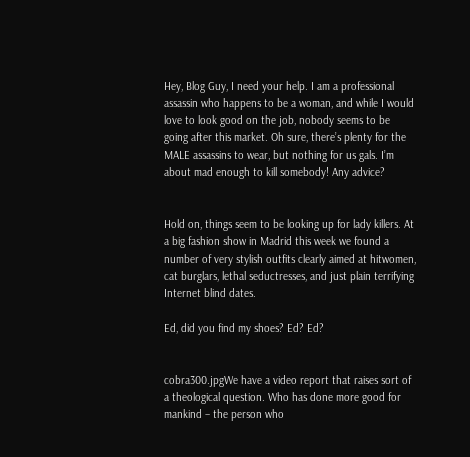Hey, Blog Guy, I need your help. I am a professional assassin who happens to be a woman, and while I would love to look good on the job, nobody seems to be going after this market. Oh sure, there’s plenty for the MALE assassins to wear, but nothing for us gals. I’m about mad enough to kill somebody! Any advice?


Hold on, things seem to be looking up for lady killers. At a big fashion show in Madrid this week we found a number of very stylish outfits clearly aimed at hitwomen, cat burglars, lethal seductresses, and just plain terrifying Internet blind dates.

Ed, did you find my shoes? Ed? Ed?


cobra300.jpgWe have a video report that raises sort of a theological question. Who has done more good for mankind – the person who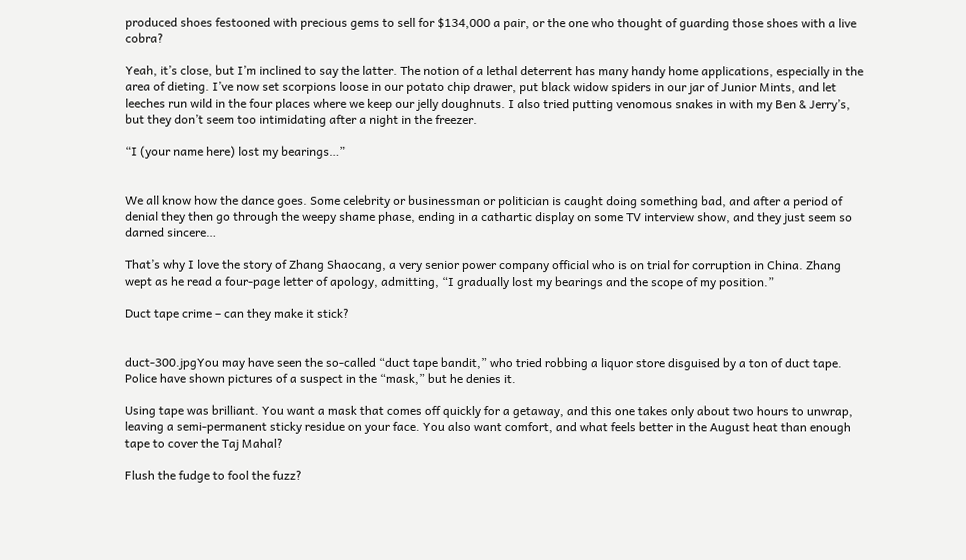produced shoes festooned with precious gems to sell for $134,000 a pair, or the one who thought of guarding those shoes with a live cobra?

Yeah, it’s close, but I’m inclined to say the latter. The notion of a lethal deterrent has many handy home applications, especially in the area of dieting. I’ve now set scorpions loose in our potato chip drawer, put black widow spiders in our jar of Junior Mints, and let leeches run wild in the four places where we keep our jelly doughnuts. I also tried putting venomous snakes in with my Ben & Jerry’s, but they don’t seem too intimidating after a night in the freezer.

“I (your name here) lost my bearings…”


We all know how the dance goes. Some celebrity or businessman or politician is caught doing something bad, and after a period of denial they then go through the weepy shame phase, ending in a cathartic display on some TV interview show, and they just seem so darned sincere…

That’s why I love the story of Zhang Shaocang, a very senior power company official who is on trial for corruption in China. Zhang wept as he read a four-page letter of apology, admitting, “I gradually lost my bearings and the scope of my position.”

Duct tape crime – can they make it stick?


duct-300.jpgYou may have seen the so-called “duct tape bandit,” who tried robbing a liquor store disguised by a ton of duct tape. Police have shown pictures of a suspect in the “mask,” but he denies it.

Using tape was brilliant. You want a mask that comes off quickly for a getaway, and this one takes only about two hours to unwrap, leaving a semi-permanent sticky residue on your face. You also want comfort, and what feels better in the August heat than enough tape to cover the Taj Mahal?

Flush the fudge to fool the fuzz?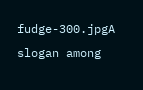fudge-300.jpgA slogan among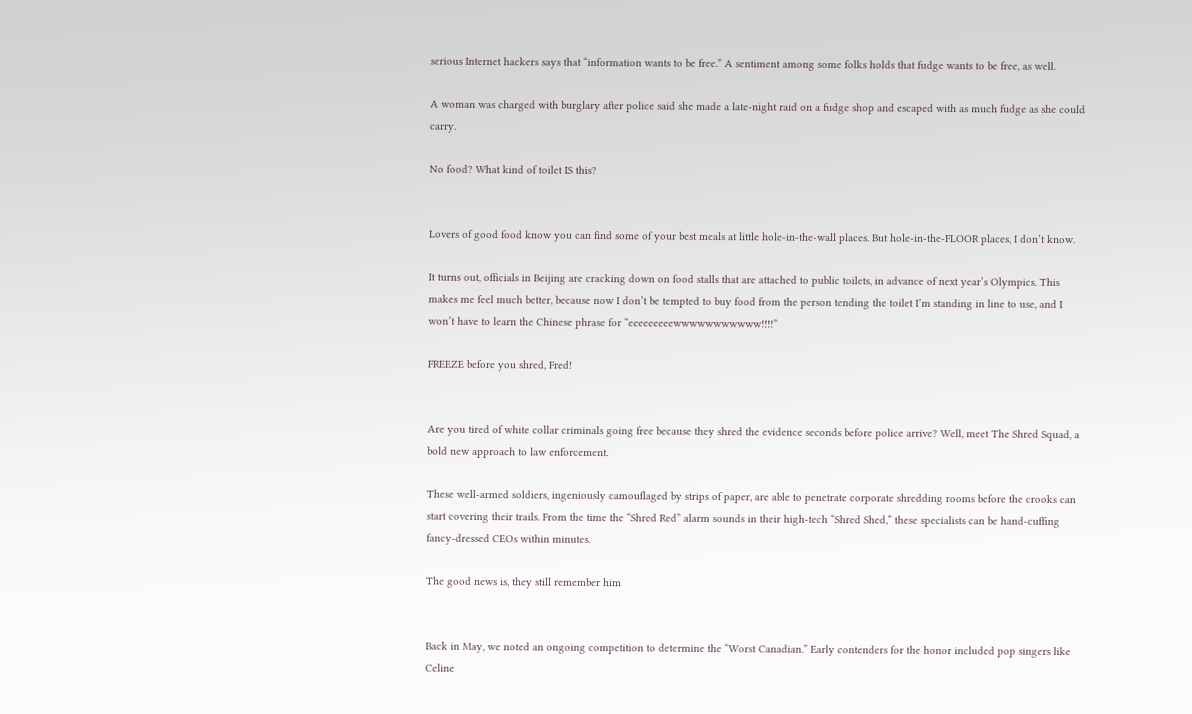serious Internet hackers says that “information wants to be free.” A sentiment among some folks holds that fudge wants to be free, as well.

A woman was charged with burglary after police said she made a late-night raid on a fudge shop and escaped with as much fudge as she could carry.

No food? What kind of toilet IS this?


Lovers of good food know you can find some of your best meals at little hole-in-the-wall places. But hole-in-the-FLOOR places, I don’t know.

It turns out, officials in Beijing are cracking down on food stalls that are attached to public toilets, in advance of next year’s Olympics. This makes me feel much better, because now I don’t be tempted to buy food from the person tending the toilet I’m standing in line to use, and I won’t have to learn the Chinese phrase for “eeeeeeeeewwwwwwwwwww!!!!”

FREEZE before you shred, Fred!


Are you tired of white collar criminals going free because they shred the evidence seconds before police arrive? Well, meet The Shred Squad, a bold new approach to law enforcement.

These well-armed soldiers, ingeniously camouflaged by strips of paper, are able to penetrate corporate shredding rooms before the crooks can start covering their trails. From the time the “Shred Red” alarm sounds in their high-tech “Shred Shed,” these specialists can be hand-cuffing fancy-dressed CEOs within minutes.

The good news is, they still remember him


Back in May, we noted an ongoing competition to determine the “Worst Canadian.” Early contenders for the honor included pop singers like Celine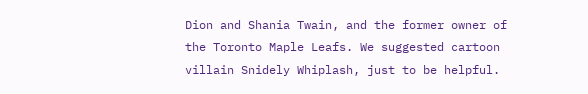Dion and Shania Twain, and the former owner of the Toronto Maple Leafs. We suggested cartoon villain Snidely Whiplash, just to be helpful.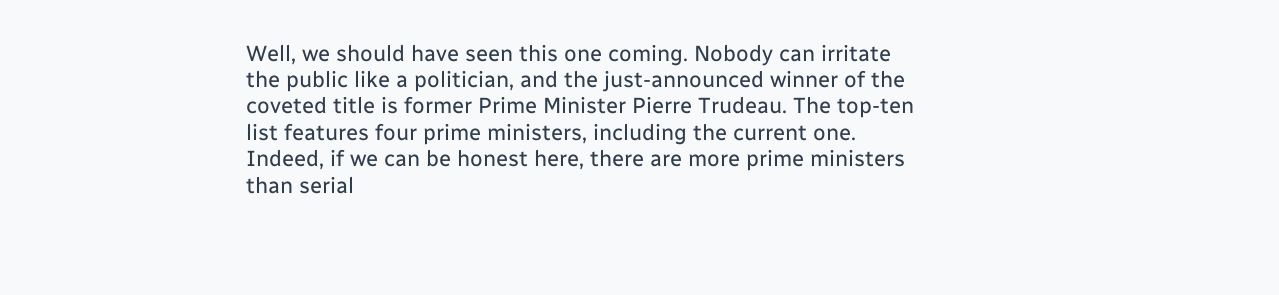Well, we should have seen this one coming. Nobody can irritate the public like a politician, and the just-announced winner of the coveted title is former Prime Minister Pierre Trudeau. The top-ten list features four prime ministers, including the current one. Indeed, if we can be honest here, there are more prime ministers than serial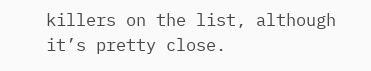killers on the list, although it’s pretty close.